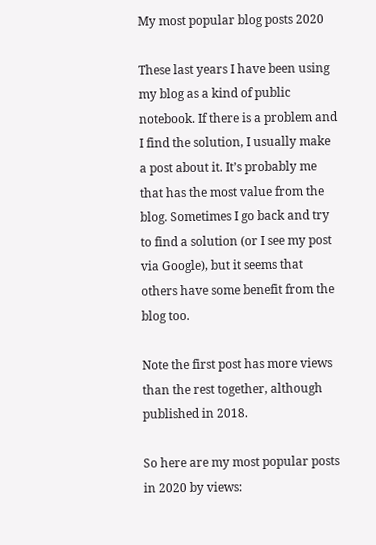My most popular blog posts 2020

These last years I have been using my blog as a kind of public notebook. If there is a problem and I find the solution, I usually make a post about it. It’s probably me that has the most value from the blog. Sometimes I go back and try to find a solution (or I see my post via Google), but it seems that others have some benefit from the blog too.

Note the first post has more views than the rest together, although published in 2018.

So here are my most popular posts in 2020 by views: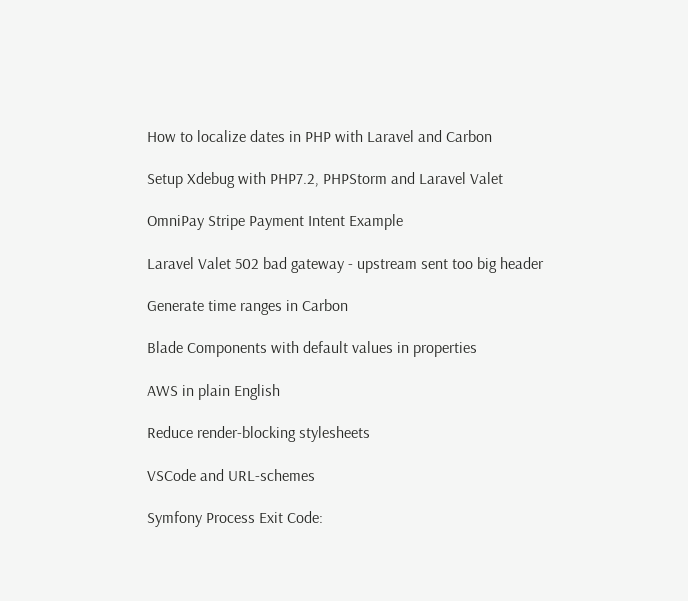How to localize dates in PHP with Laravel and Carbon

Setup Xdebug with PHP7.2, PHPStorm and Laravel Valet

OmniPay Stripe Payment Intent Example

Laravel Valet 502 bad gateway - upstream sent too big header

Generate time ranges in Carbon

Blade Components with default values in properties

AWS in plain English

Reduce render-blocking stylesheets

VSCode and URL-schemes

Symfony Process Exit Code: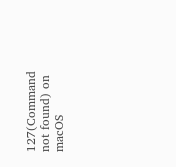127(Command not found) on macOS